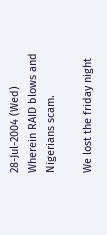28-Jul-2004 (Wed) Wherein RAID blows and Nigerians scam.

We lost the friday night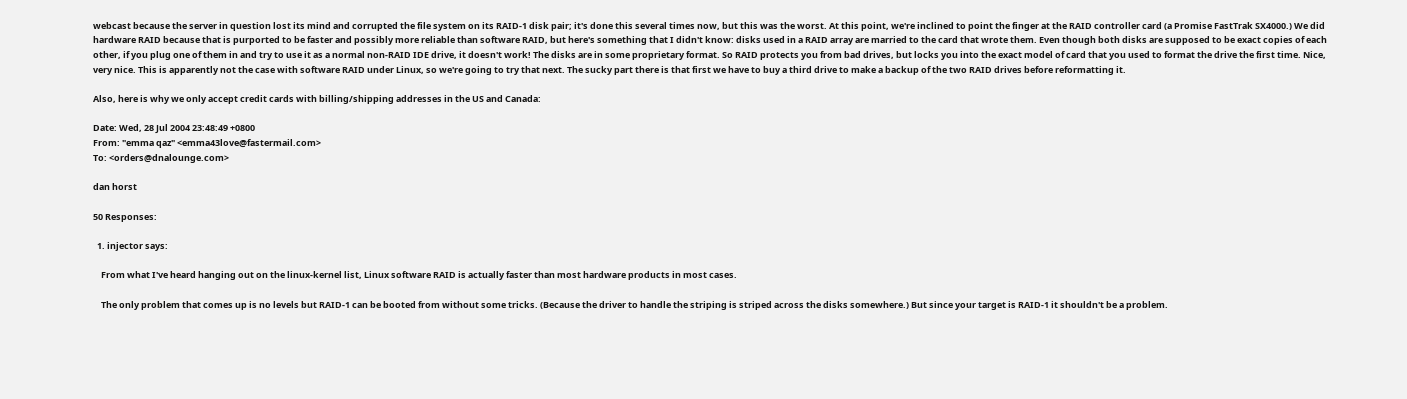webcast because the server in question lost its mind and corrupted the file system on its RAID-1 disk pair; it's done this several times now, but this was the worst. At this point, we're inclined to point the finger at the RAID controller card (a Promise FastTrak SX4000.) We did hardware RAID because that is purported to be faster and possibly more reliable than software RAID, but here's something that I didn't know: disks used in a RAID array are married to the card that wrote them. Even though both disks are supposed to be exact copies of each other, if you plug one of them in and try to use it as a normal non-RAID IDE drive, it doesn't work! The disks are in some proprietary format. So RAID protects you from bad drives, but locks you into the exact model of card that you used to format the drive the first time. Nice, very nice. This is apparently not the case with software RAID under Linux, so we're going to try that next. The sucky part there is that first we have to buy a third drive to make a backup of the two RAID drives before reformatting it.

Also, here is why we only accept credit cards with billing/shipping addresses in the US and Canada:

Date: Wed, 28 Jul 2004 23:48:49 +0800
From: "emma qaz" <emma43love@fastermail.com>
To: <orders@dnalounge.com>

dan horst

50 Responses:

  1. injector says:

    From what I've heard hanging out on the linux-kernel list, Linux software RAID is actually faster than most hardware products in most cases.

    The only problem that comes up is no levels but RAID-1 can be booted from without some tricks. (Because the driver to handle the striping is striped across the disks somewhere.) But since your target is RAID-1 it shouldn't be a problem.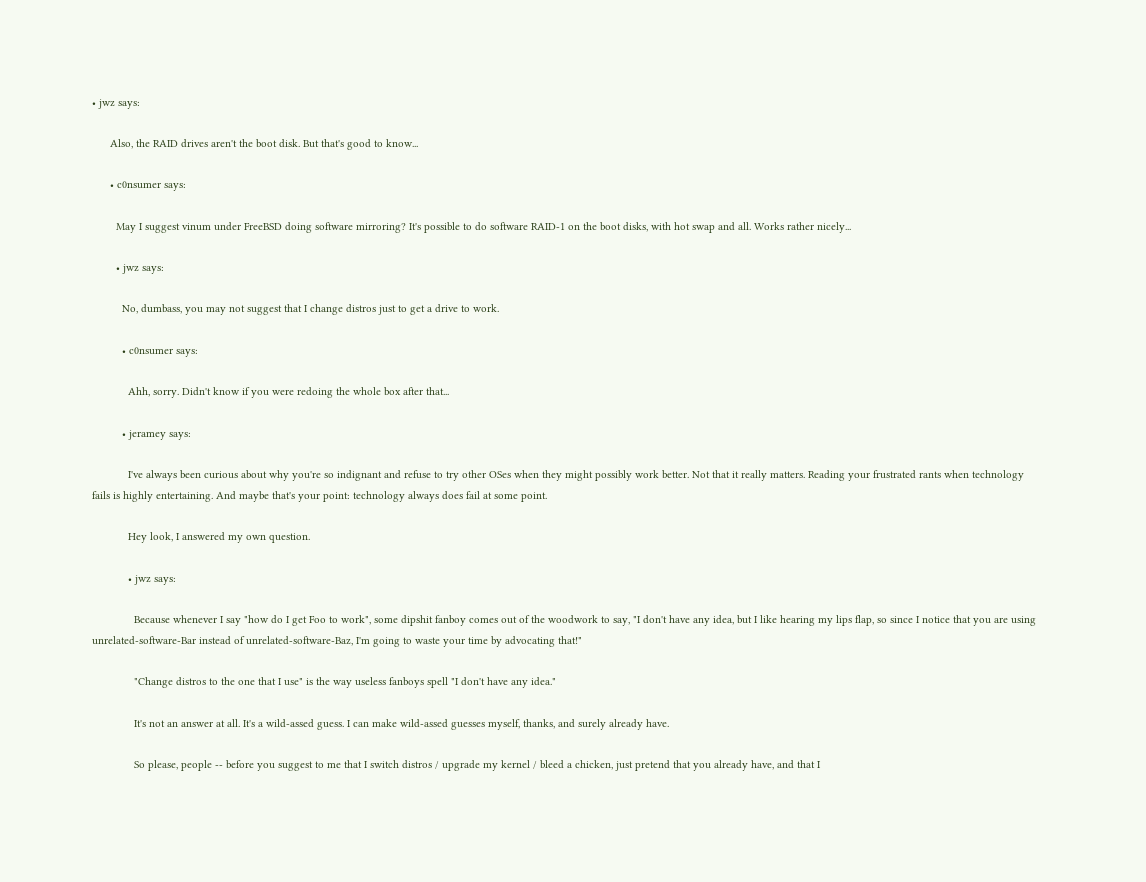• jwz says:

      Also, the RAID drives aren't the boot disk. But that's good to know...

      • c0nsumer says:

        May I suggest vinum under FreeBSD doing software mirroring? It's possible to do software RAID-1 on the boot disks, with hot swap and all. Works rather nicely...

        • jwz says:

          No, dumbass, you may not suggest that I change distros just to get a drive to work.

          • c0nsumer says:

            Ahh, sorry. Didn't know if you were redoing the whole box after that...

          • jeramey says:

            I've always been curious about why you're so indignant and refuse to try other OSes when they might possibly work better. Not that it really matters. Reading your frustrated rants when technology fails is highly entertaining. And maybe that's your point: technology always does fail at some point.

            Hey look, I answered my own question.

            • jwz says:

              Because whenever I say "how do I get Foo to work", some dipshit fanboy comes out of the woodwork to say, "I don't have any idea, but I like hearing my lips flap, so since I notice that you are using unrelated-software-Bar instead of unrelated-software-Baz, I'm going to waste your time by advocating that!"

              "Change distros to the one that I use" is the way useless fanboys spell "I don't have any idea."

              It's not an answer at all. It's a wild-assed guess. I can make wild-assed guesses myself, thanks, and surely already have.

              So please, people -- before you suggest to me that I switch distros / upgrade my kernel / bleed a chicken, just pretend that you already have, and that I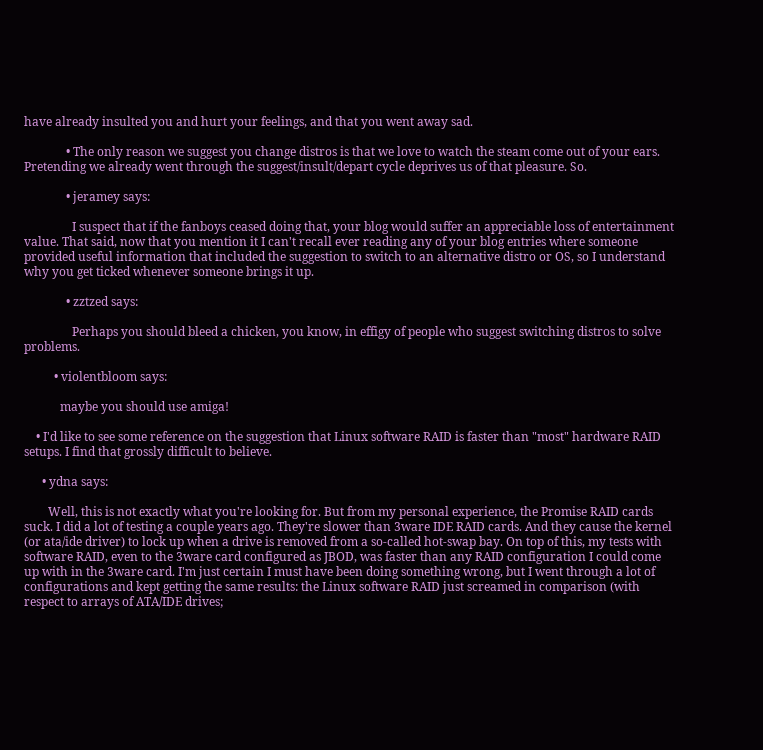have already insulted you and hurt your feelings, and that you went away sad.

              • The only reason we suggest you change distros is that we love to watch the steam come out of your ears. Pretending we already went through the suggest/insult/depart cycle deprives us of that pleasure. So.

              • jeramey says:

                I suspect that if the fanboys ceased doing that, your blog would suffer an appreciable loss of entertainment value. That said, now that you mention it I can't recall ever reading any of your blog entries where someone provided useful information that included the suggestion to switch to an alternative distro or OS, so I understand why you get ticked whenever someone brings it up.

              • zztzed says:

                Perhaps you should bleed a chicken, you know, in effigy of people who suggest switching distros to solve problems.

          • violentbloom says:

            maybe you should use amiga!

    • I'd like to see some reference on the suggestion that Linux software RAID is faster than "most" hardware RAID setups. I find that grossly difficult to believe.

      • ydna says:

        Well, this is not exactly what you're looking for. But from my personal experience, the Promise RAID cards suck. I did a lot of testing a couple years ago. They're slower than 3ware IDE RAID cards. And they cause the kernel (or ata/ide driver) to lock up when a drive is removed from a so-called hot-swap bay. On top of this, my tests with software RAID, even to the 3ware card configured as JBOD, was faster than any RAID configuration I could come up with in the 3ware card. I'm just certain I must have been doing something wrong, but I went through a lot of configurations and kept getting the same results: the Linux software RAID just screamed in comparison (with respect to arrays of ATA/IDE drives;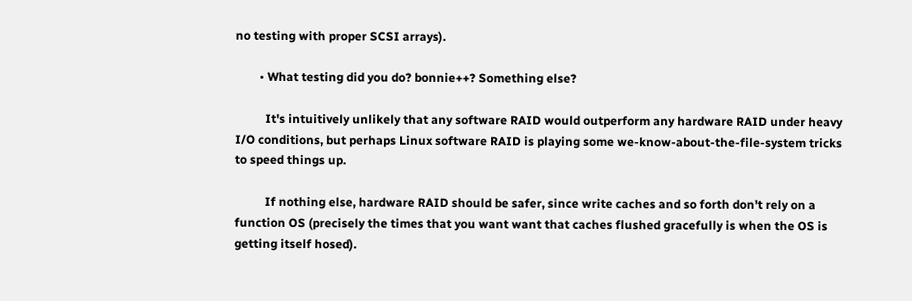no testing with proper SCSI arrays).

        • What testing did you do? bonnie++? Something else?

          It's intuitively unlikely that any software RAID would outperform any hardware RAID under heavy I/O conditions, but perhaps Linux software RAID is playing some we-know-about-the-file-system tricks to speed things up.

          If nothing else, hardware RAID should be safer, since write caches and so forth don't rely on a function OS (precisely the times that you want want that caches flushed gracefully is when the OS is getting itself hosed).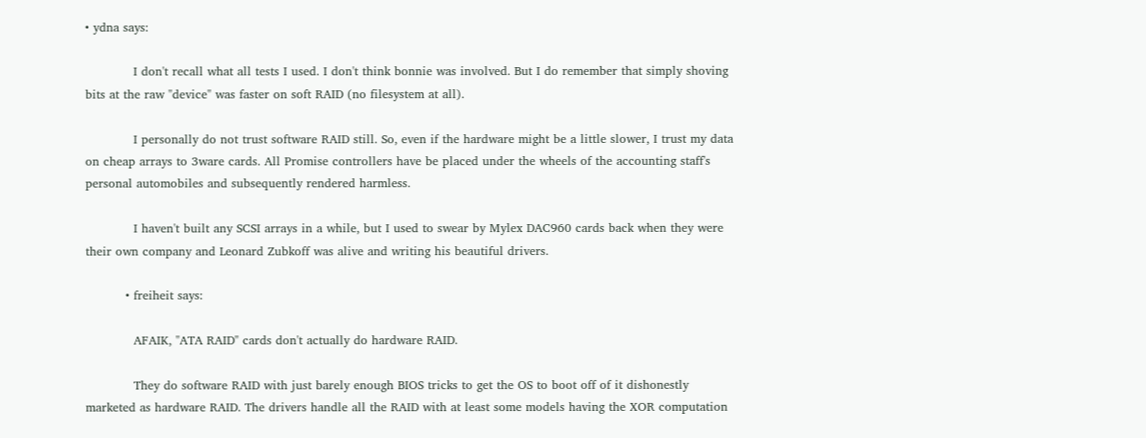• ydna says:

            I don't recall what all tests I used. I don't think bonnie was involved. But I do remember that simply shoving bits at the raw "device" was faster on soft RAID (no filesystem at all).

            I personally do not trust software RAID still. So, even if the hardware might be a little slower, I trust my data on cheap arrays to 3ware cards. All Promise controllers have be placed under the wheels of the accounting staff's personal automobiles and subsequently rendered harmless.

            I haven't built any SCSI arrays in a while, but I used to swear by Mylex DAC960 cards back when they were their own company and Leonard Zubkoff was alive and writing his beautiful drivers.

          • freiheit says:

            AFAIK, "ATA RAID" cards don't actually do hardware RAID.

            They do software RAID with just barely enough BIOS tricks to get the OS to boot off of it dishonestly marketed as hardware RAID. The drivers handle all the RAID with at least some models having the XOR computation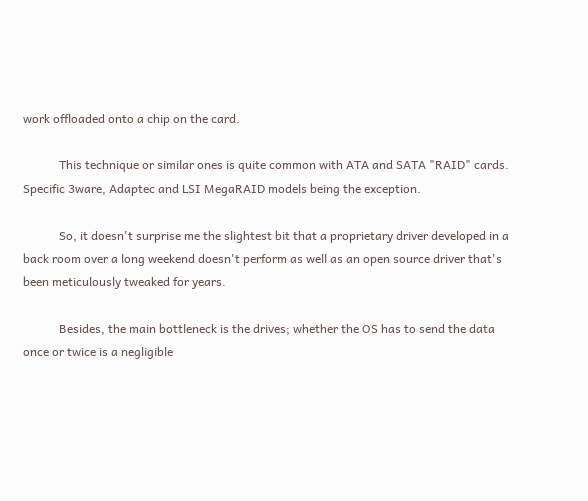work offloaded onto a chip on the card.

            This technique or similar ones is quite common with ATA and SATA "RAID" cards. Specific 3ware, Adaptec and LSI MegaRAID models being the exception.

            So, it doesn't surprise me the slightest bit that a proprietary driver developed in a back room over a long weekend doesn't perform as well as an open source driver that's been meticulously tweaked for years.

            Besides, the main bottleneck is the drives; whether the OS has to send the data once or twice is a negligible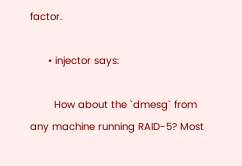factor.

      • injector says:

        How about the `dmesg` from any machine running RAID-5? Most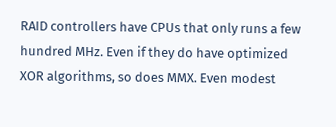RAID controllers have CPUs that only runs a few hundred MHz. Even if they do have optimized XOR algorithms, so does MMX. Even modest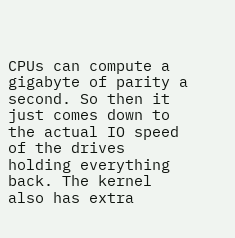CPUs can compute a gigabyte of parity a second. So then it just comes down to the actual IO speed of the drives holding everything back. The kernel also has extra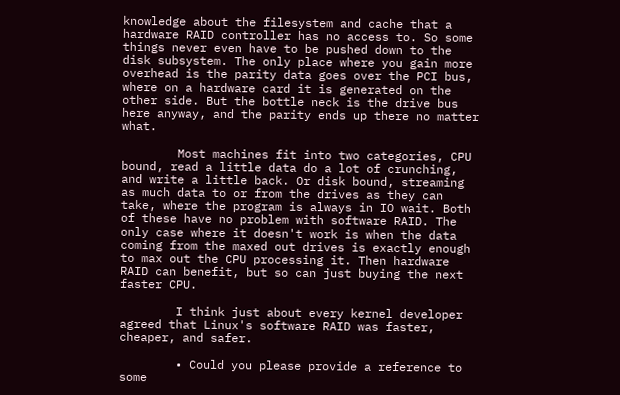knowledge about the filesystem and cache that a hardware RAID controller has no access to. So some things never even have to be pushed down to the disk subsystem. The only place where you gain more overhead is the parity data goes over the PCI bus, where on a hardware card it is generated on the other side. But the bottle neck is the drive bus here anyway, and the parity ends up there no matter what.

        Most machines fit into two categories, CPU bound, read a little data do a lot of crunching, and write a little back. Or disk bound, streaming as much data to or from the drives as they can take, where the program is always in IO wait. Both of these have no problem with software RAID. The only case where it doesn't work is when the data coming from the maxed out drives is exactly enough to max out the CPU processing it. Then hardware RAID can benefit, but so can just buying the next faster CPU.

        I think just about every kernel developer agreed that Linux's software RAID was faster, cheaper, and safer.

        • Could you please provide a reference to some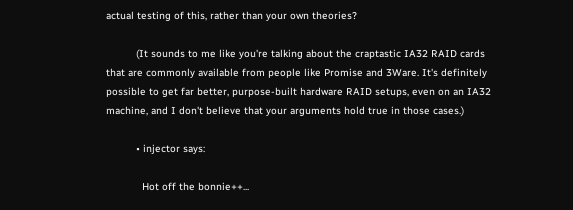actual testing of this, rather than your own theories?

          (It sounds to me like you're talking about the craptastic IA32 RAID cards that are commonly available from people like Promise and 3Ware. It's definitely possible to get far better, purpose-built hardware RAID setups, even on an IA32 machine, and I don't believe that your arguments hold true in those cases.)

          • injector says:

            Hot off the bonnie++...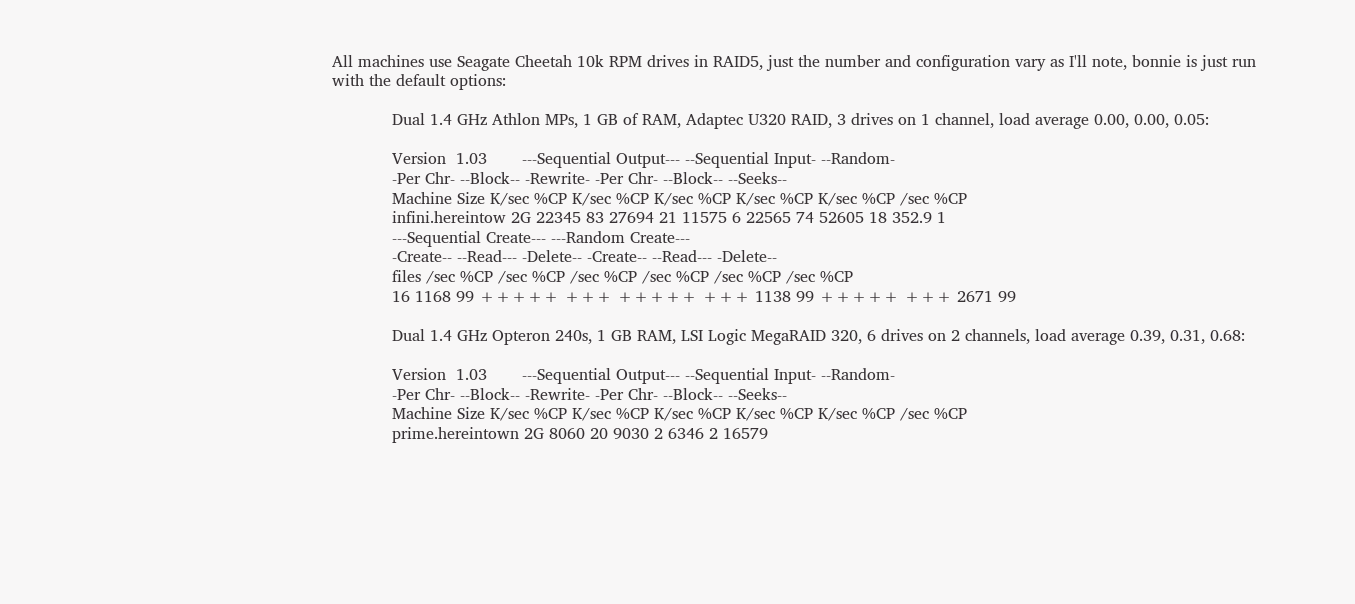All machines use Seagate Cheetah 10k RPM drives in RAID5, just the number and configuration vary as I'll note, bonnie is just run with the default options:

            Dual 1.4 GHz Athlon MPs, 1 GB of RAM, Adaptec U320 RAID, 3 drives on 1 channel, load average 0.00, 0.00, 0.05:

            Version  1.03       ---Sequential Output--- --Sequential Input- --Random-
            -Per Chr- --Block-- -Rewrite- -Per Chr- --Block-- --Seeks--
            Machine Size K/sec %CP K/sec %CP K/sec %CP K/sec %CP K/sec %CP /sec %CP
            infini.hereintow 2G 22345 83 27694 21 11575 6 22565 74 52605 18 352.9 1
            ---Sequential Create--- ---Random Create---
            -Create-- --Read--- -Delete-- -Create-- --Read--- -Delete--
            files /sec %CP /sec %CP /sec %CP /sec %CP /sec %CP /sec %CP
            16 1168 99 +++++ +++ +++++ +++ 1138 99 +++++ +++ 2671 99

            Dual 1.4 GHz Opteron 240s, 1 GB RAM, LSI Logic MegaRAID 320, 6 drives on 2 channels, load average 0.39, 0.31, 0.68:

            Version  1.03       ---Sequential Output--- --Sequential Input- --Random-
            -Per Chr- --Block-- -Rewrite- -Per Chr- --Block-- --Seeks--
            Machine Size K/sec %CP K/sec %CP K/sec %CP K/sec %CP K/sec %CP /sec %CP
            prime.hereintown 2G 8060 20 9030 2 6346 2 16579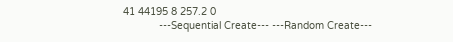41 44195 8 257.2 0
            ---Sequential Create--- ---Random Create---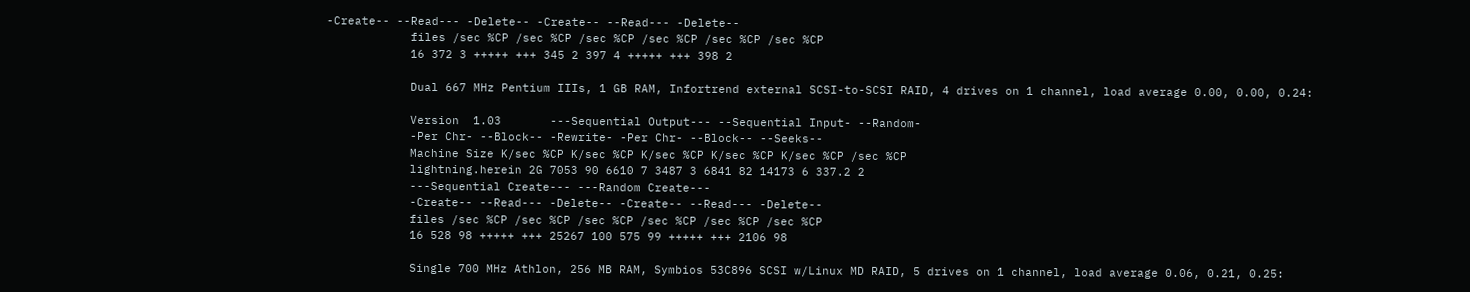-Create-- --Read--- -Delete-- -Create-- --Read--- -Delete--
            files /sec %CP /sec %CP /sec %CP /sec %CP /sec %CP /sec %CP
            16 372 3 +++++ +++ 345 2 397 4 +++++ +++ 398 2

            Dual 667 MHz Pentium IIIs, 1 GB RAM, Infortrend external SCSI-to-SCSI RAID, 4 drives on 1 channel, load average 0.00, 0.00, 0.24:

            Version  1.03       ---Sequential Output--- --Sequential Input- --Random-
            -Per Chr- --Block-- -Rewrite- -Per Chr- --Block-- --Seeks--
            Machine Size K/sec %CP K/sec %CP K/sec %CP K/sec %CP K/sec %CP /sec %CP
            lightning.herein 2G 7053 90 6610 7 3487 3 6841 82 14173 6 337.2 2
            ---Sequential Create--- ---Random Create---
            -Create-- --Read--- -Delete-- -Create-- --Read--- -Delete--
            files /sec %CP /sec %CP /sec %CP /sec %CP /sec %CP /sec %CP
            16 528 98 +++++ +++ 25267 100 575 99 +++++ +++ 2106 98

            Single 700 MHz Athlon, 256 MB RAM, Symbios 53C896 SCSI w/Linux MD RAID, 5 drives on 1 channel, load average 0.06, 0.21, 0.25: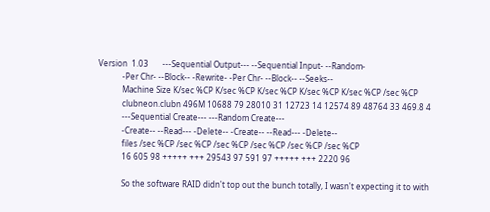Version  1.03       ---Sequential Output--- --Sequential Input- --Random-
            -Per Chr- --Block-- -Rewrite- -Per Chr- --Block-- --Seeks--
            Machine Size K/sec %CP K/sec %CP K/sec %CP K/sec %CP K/sec %CP /sec %CP
            clubneon.clubn 496M 10688 79 28010 31 12723 14 12574 89 48764 33 469.8 4
            ---Sequential Create--- ---Random Create---
            -Create-- --Read--- -Delete-- -Create-- --Read--- -Delete--
            files /sec %CP /sec %CP /sec %CP /sec %CP /sec %CP /sec %CP
            16 605 98 +++++ +++ 29543 97 591 97 +++++ +++ 2220 96

            So the software RAID didn't top out the bunch totally, I wasn't expecting it to with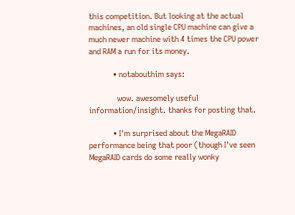this competition. But looking at the actual machines, an old single CPU machine can give a much newer machine with 4 times the CPU power and RAM a run for its money.

            • notabouthim says:

              wow. awesomely useful information/insight. thanks for posting that.

            • I'm surprised about the MegaRAID performance being that poor (though I've seen MegaRAID cards do some really wonky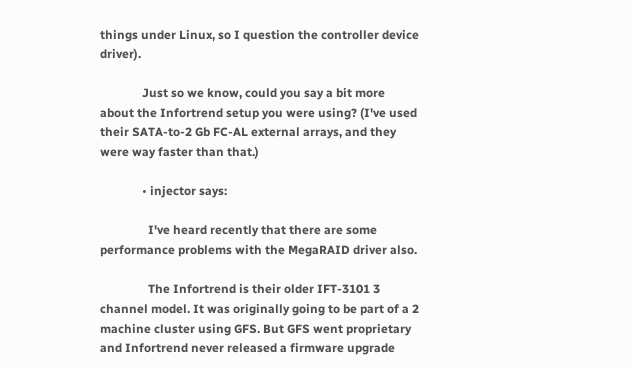things under Linux, so I question the controller device driver).

              Just so we know, could you say a bit more about the Infortrend setup you were using? (I've used their SATA-to-2 Gb FC-AL external arrays, and they were way faster than that.)

              • injector says:

                I've heard recently that there are some performance problems with the MegaRAID driver also.

                The Infortrend is their older IFT-3101 3 channel model. It was originally going to be part of a 2 machine cluster using GFS. But GFS went proprietary and Infortrend never released a firmware upgrade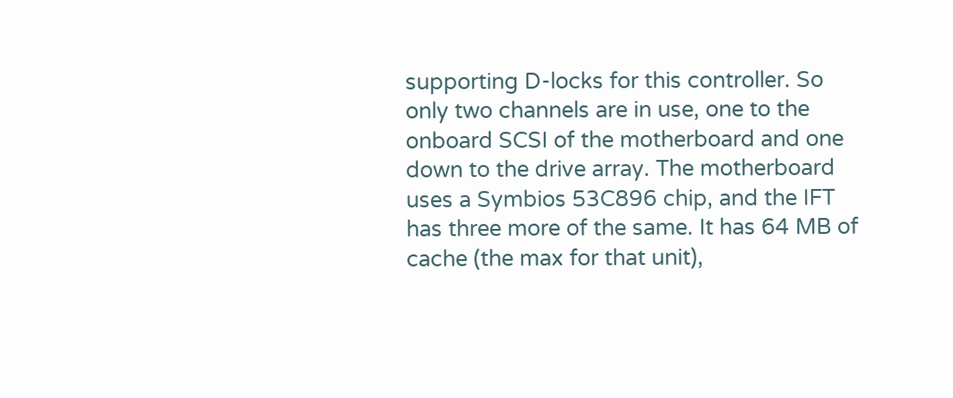supporting D-locks for this controller. So only two channels are in use, one to the onboard SCSI of the motherboard and one down to the drive array. The motherboard uses a Symbios 53C896 chip, and the IFT has three more of the same. It has 64 MB of cache (the max for that unit),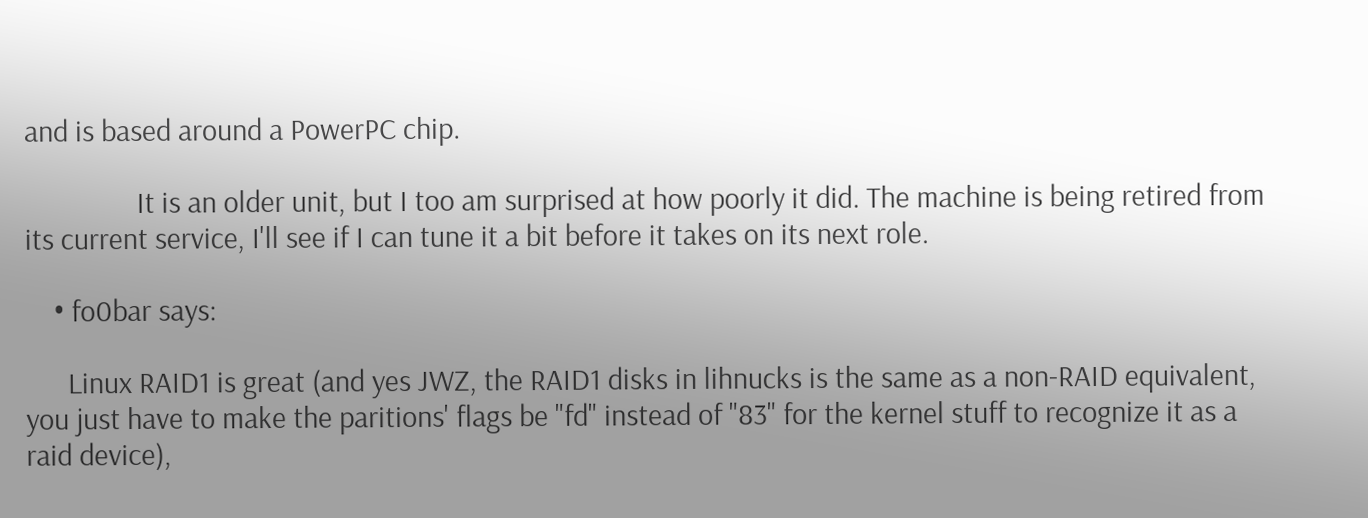and is based around a PowerPC chip.

                It is an older unit, but I too am surprised at how poorly it did. The machine is being retired from its current service, I'll see if I can tune it a bit before it takes on its next role.

    • fo0bar says:

      Linux RAID1 is great (and yes JWZ, the RAID1 disks in lihnucks is the same as a non-RAID equivalent, you just have to make the paritions' flags be "fd" instead of "83" for the kernel stuff to recognize it as a raid device),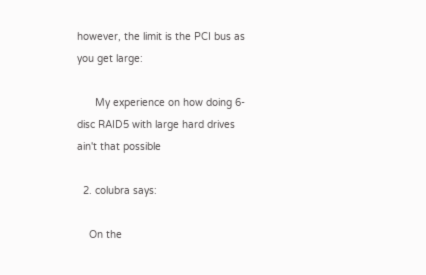however, the limit is the PCI bus as you get large:

      My experience on how doing 6-disc RAID5 with large hard drives ain't that possible

  2. colubra says:

    On the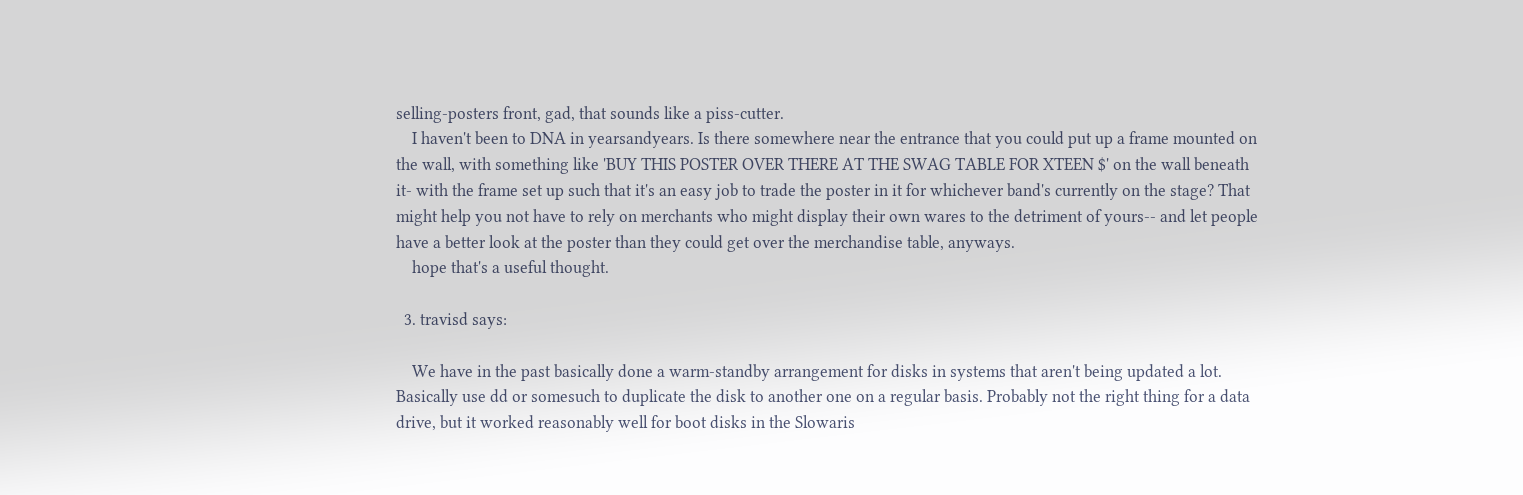selling-posters front, gad, that sounds like a piss-cutter.
    I haven't been to DNA in yearsandyears. Is there somewhere near the entrance that you could put up a frame mounted on the wall, with something like 'BUY THIS POSTER OVER THERE AT THE SWAG TABLE FOR XTEEN $' on the wall beneath it- with the frame set up such that it's an easy job to trade the poster in it for whichever band's currently on the stage? That might help you not have to rely on merchants who might display their own wares to the detriment of yours-- and let people have a better look at the poster than they could get over the merchandise table, anyways.
    hope that's a useful thought.

  3. travisd says:

    We have in the past basically done a warm-standby arrangement for disks in systems that aren't being updated a lot. Basically use dd or somesuch to duplicate the disk to another one on a regular basis. Probably not the right thing for a data drive, but it worked reasonably well for boot disks in the Slowaris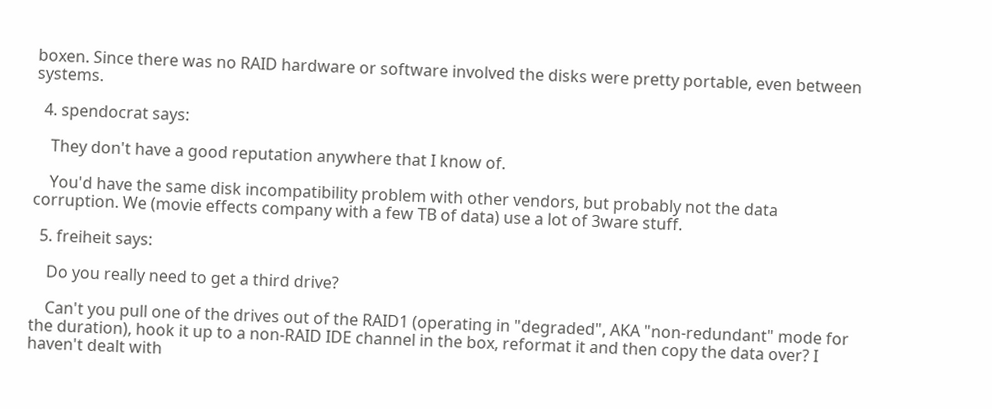boxen. Since there was no RAID hardware or software involved the disks were pretty portable, even between systems.

  4. spendocrat says:

    They don't have a good reputation anywhere that I know of.

    You'd have the same disk incompatibility problem with other vendors, but probably not the data corruption. We (movie effects company with a few TB of data) use a lot of 3ware stuff.

  5. freiheit says:

    Do you really need to get a third drive?

    Can't you pull one of the drives out of the RAID1 (operating in "degraded", AKA "non-redundant" mode for the duration), hook it up to a non-RAID IDE channel in the box, reformat it and then copy the data over? I haven't dealt with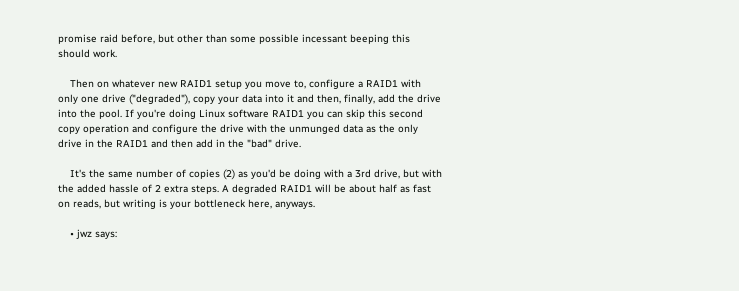promise raid before, but other than some possible incessant beeping this should work.

    Then on whatever new RAID1 setup you move to, configure a RAID1 with only one drive ("degraded"), copy your data into it and then, finally, add the drive into the pool. If you're doing Linux software RAID1 you can skip this second copy operation and configure the drive with the unmunged data as the only drive in the RAID1 and then add in the "bad" drive.

    It's the same number of copies (2) as you'd be doing with a 3rd drive, but with the added hassle of 2 extra steps. A degraded RAID1 will be about half as fast on reads, but writing is your bottleneck here, anyways.

    • jwz says: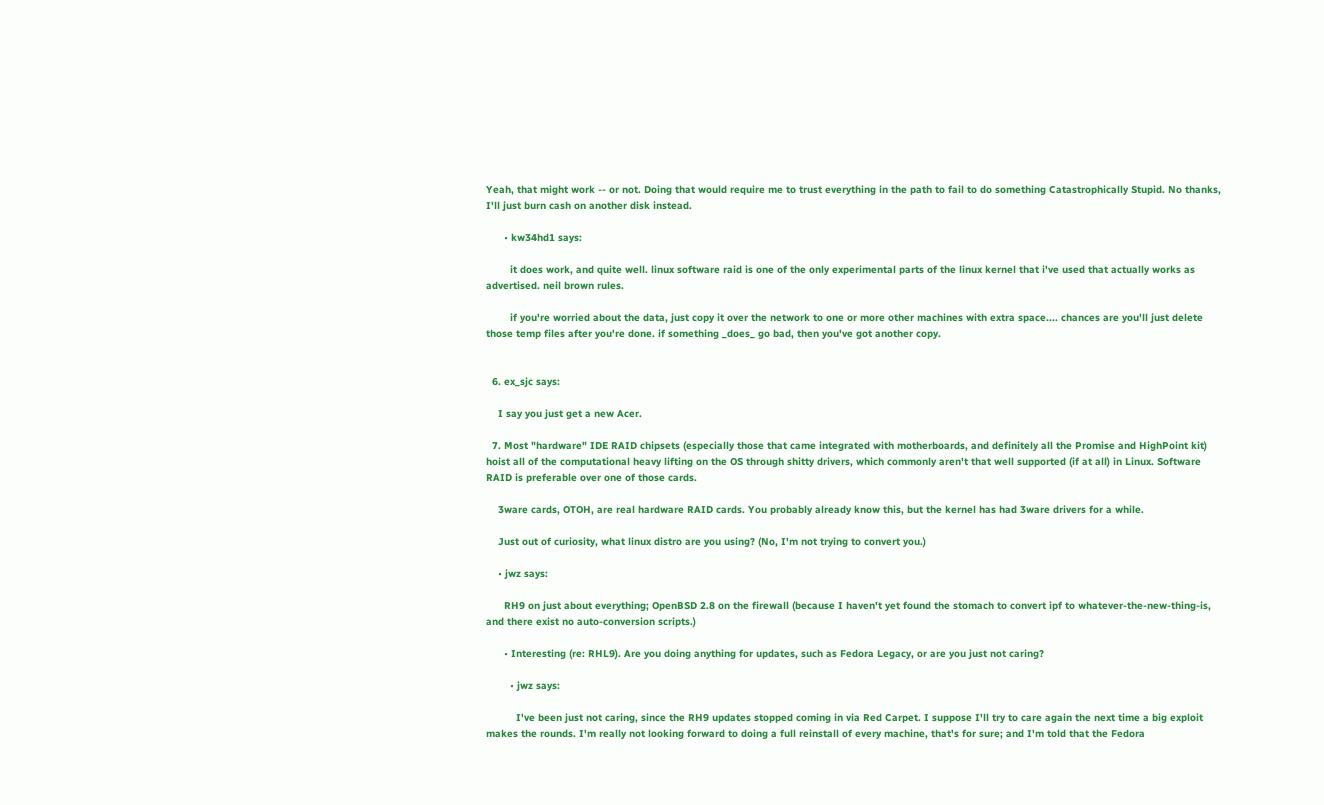Yeah, that might work -- or not. Doing that would require me to trust everything in the path to fail to do something Catastrophically Stupid. No thanks, I'll just burn cash on another disk instead.

      • kw34hd1 says:

        it does work, and quite well. linux software raid is one of the only experimental parts of the linux kernel that i've used that actually works as advertised. neil brown rules.

        if you're worried about the data, just copy it over the network to one or more other machines with extra space.... chances are you'll just delete those temp files after you're done. if something _does_ go bad, then you've got another copy.


  6. ex_sjc says:

    I say you just get a new Acer.

  7. Most "hardware" IDE RAID chipsets (especially those that came integrated with motherboards, and definitely all the Promise and HighPoint kit) hoist all of the computational heavy lifting on the OS through shitty drivers, which commonly aren't that well supported (if at all) in Linux. Software RAID is preferable over one of those cards.

    3ware cards, OTOH, are real hardware RAID cards. You probably already know this, but the kernel has had 3ware drivers for a while.

    Just out of curiosity, what linux distro are you using? (No, I'm not trying to convert you.)

    • jwz says:

      RH9 on just about everything; OpenBSD 2.8 on the firewall (because I haven't yet found the stomach to convert ipf to whatever-the-new-thing-is, and there exist no auto-conversion scripts.)

      • Interesting (re: RHL9). Are you doing anything for updates, such as Fedora Legacy, or are you just not caring?

        • jwz says:

          I've been just not caring, since the RH9 updates stopped coming in via Red Carpet. I suppose I'll try to care again the next time a big exploit makes the rounds. I'm really not looking forward to doing a full reinstall of every machine, that's for sure; and I'm told that the Fedora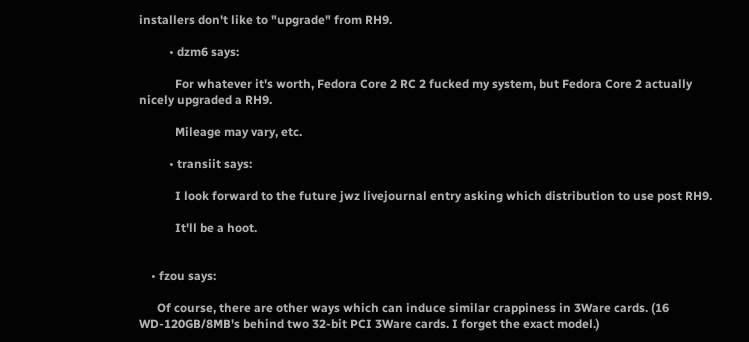installers don't like to "upgrade" from RH9.

          • dzm6 says:

            For whatever it's worth, Fedora Core 2 RC 2 fucked my system, but Fedora Core 2 actually nicely upgraded a RH9.

            Mileage may vary, etc.

          • transiit says:

            I look forward to the future jwz livejournal entry asking which distribution to use post RH9.

            It'll be a hoot.


    • fzou says:

      Of course, there are other ways which can induce similar crappiness in 3Ware cards. (16 WD-120GB/8MB's behind two 32-bit PCI 3Ware cards. I forget the exact model.)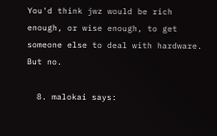You'd think jwz would be rich enough, or wise enough, to get someone else to deal with hardware. But no.

  8. malokai says: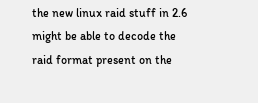the new linux raid stuff in 2.6 might be able to decode the raid format present on the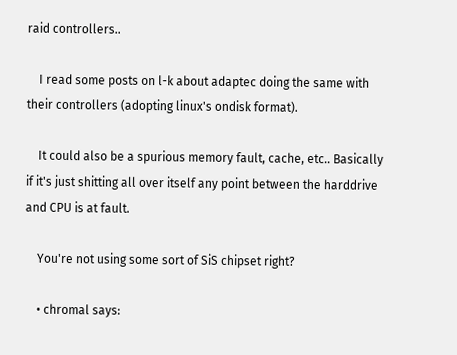raid controllers..

    I read some posts on l-k about adaptec doing the same with their controllers (adopting linux's ondisk format).

    It could also be a spurious memory fault, cache, etc.. Basically if it's just shitting all over itself any point between the harddrive and CPU is at fault.

    You're not using some sort of SiS chipset right?

    • chromal says: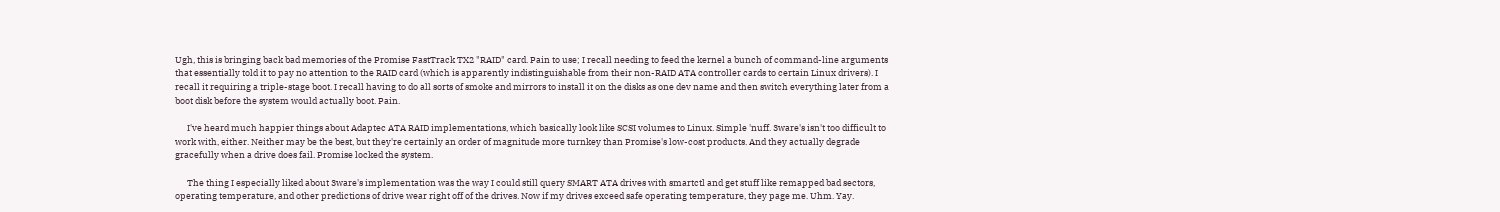Ugh, this is bringing back bad memories of the Promise FastTrack TX2 "RAID" card. Pain to use; I recall needing to feed the kernel a bunch of command-line arguments that essentially told it to pay no attention to the RAID card (which is apparently indistinguishable from their non-RAID ATA controller cards to certain Linux drivers). I recall it requiring a triple-stage boot. I recall having to do all sorts of smoke and mirrors to install it on the disks as one dev name and then switch everything later from a boot disk before the system would actually boot. Pain.

      I've heard much happier things about Adaptec ATA RAID implementations, which basically look like SCSI volumes to Linux. Simple 'nuff. 3ware's isn't too difficult to work with, either. Neither may be the best, but they're certainly an order of magnitude more turnkey than Promise's low-cost products. And they actually degrade gracefully when a drive does fail. Promise locked the system.

      The thing I especially liked about 3ware's implementation was the way I could still query SMART ATA drives with smartctl and get stuff like remapped bad sectors, operating temperature, and other predictions of drive wear right off of the drives. Now if my drives exceed safe operating temperature, they page me. Uhm. Yay.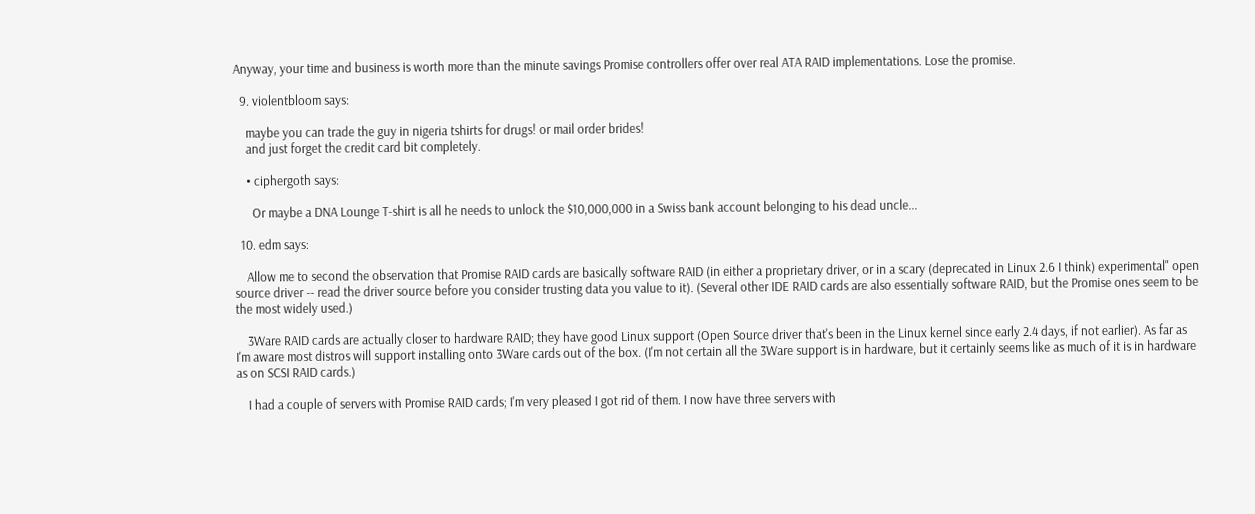Anyway, your time and business is worth more than the minute savings Promise controllers offer over real ATA RAID implementations. Lose the promise.

  9. violentbloom says:

    maybe you can trade the guy in nigeria tshirts for drugs! or mail order brides!
    and just forget the credit card bit completely.

    • ciphergoth says:

      Or maybe a DNA Lounge T-shirt is all he needs to unlock the $10,000,000 in a Swiss bank account belonging to his dead uncle...

  10. edm says:

    Allow me to second the observation that Promise RAID cards are basically software RAID (in either a proprietary driver, or in a scary (deprecated in Linux 2.6 I think) experimental" open source driver -- read the driver source before you consider trusting data you value to it). (Several other IDE RAID cards are also essentially software RAID, but the Promise ones seem to be the most widely used.)

    3Ware RAID cards are actually closer to hardware RAID; they have good Linux support (Open Source driver that's been in the Linux kernel since early 2.4 days, if not earlier). As far as I'm aware most distros will support installing onto 3Ware cards out of the box. (I'm not certain all the 3Ware support is in hardware, but it certainly seems like as much of it is in hardware as on SCSI RAID cards.)

    I had a couple of servers with Promise RAID cards; I'm very pleased I got rid of them. I now have three servers with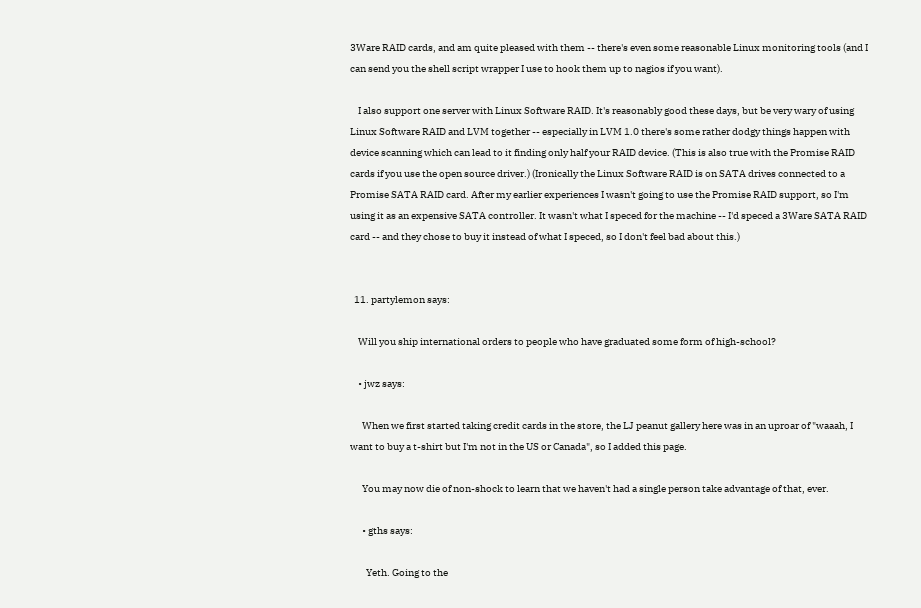3Ware RAID cards, and am quite pleased with them -- there's even some reasonable Linux monitoring tools (and I can send you the shell script wrapper I use to hook them up to nagios if you want).

    I also support one server with Linux Software RAID. It's reasonably good these days, but be very wary of using Linux Software RAID and LVM together -- especially in LVM 1.0 there's some rather dodgy things happen with device scanning which can lead to it finding only half your RAID device. (This is also true with the Promise RAID cards if you use the open source driver.) (Ironically the Linux Software RAID is on SATA drives connected to a Promise SATA RAID card. After my earlier experiences I wasn't going to use the Promise RAID support, so I'm using it as an expensive SATA controller. It wasn't what I speced for the machine -- I'd speced a 3Ware SATA RAID card -- and they chose to buy it instead of what I speced, so I don't feel bad about this.)


  11. partylemon says:

    Will you ship international orders to people who have graduated some form of high-school?

    • jwz says:

      When we first started taking credit cards in the store, the LJ peanut gallery here was in an uproar of "waaah, I want to buy a t-shirt but I'm not in the US or Canada", so I added this page.

      You may now die of non-shock to learn that we haven't had a single person take advantage of that, ever.

      • gths says:

        Yeth. Going to the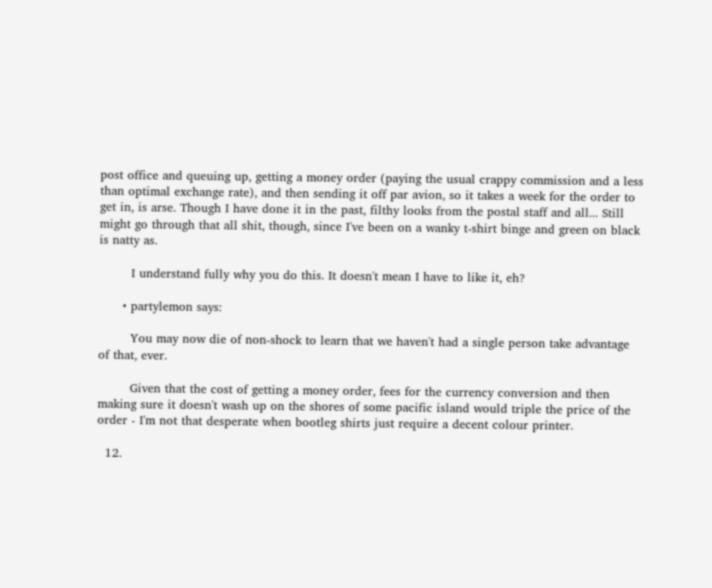post office and queuing up, getting a money order (paying the usual crappy commission and a less than optimal exchange rate), and then sending it off par avion, so it takes a week for the order to get in, is arse. Though I have done it in the past, filthy looks from the postal staff and all... Still might go through that all shit, though, since I've been on a wanky t-shirt binge and green on black is natty as.

        I understand fully why you do this. It doesn't mean I have to like it, eh?

      • partylemon says:

        You may now die of non-shock to learn that we haven't had a single person take advantage of that, ever.

        Given that the cost of getting a money order, fees for the currency conversion and then making sure it doesn't wash up on the shores of some pacific island would triple the price of the order - I'm not that desperate when bootleg shirts just require a decent colour printer.

  12.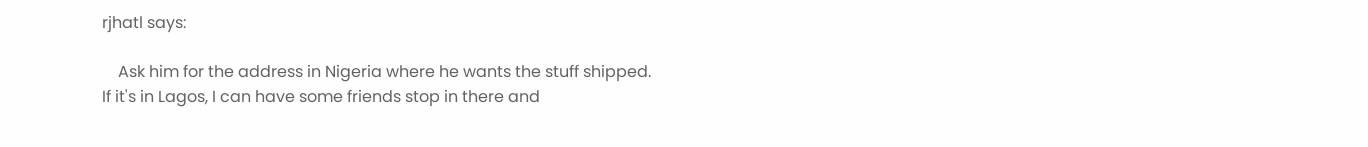rjhatl says:

    Ask him for the address in Nigeria where he wants the stuff shipped. If it's in Lagos, I can have some friends stop in there and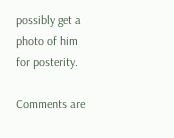possibly get a photo of him for posterity.

Comments are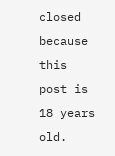closed because this post is 18 years old.